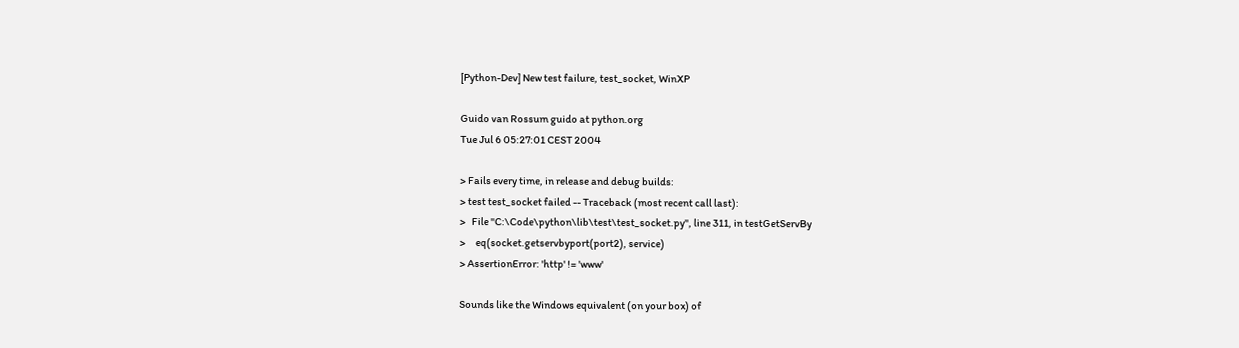[Python-Dev] New test failure, test_socket, WinXP

Guido van Rossum guido at python.org
Tue Jul 6 05:27:01 CEST 2004

> Fails every time, in release and debug builds:
> test test_socket failed -- Traceback (most recent call last):
>   File "C:\Code\python\lib\test\test_socket.py", line 311, in testGetServBy
>     eq(socket.getservbyport(port2), service)
> AssertionError: 'http' != 'www'

Sounds like the Windows equivalent (on your box) of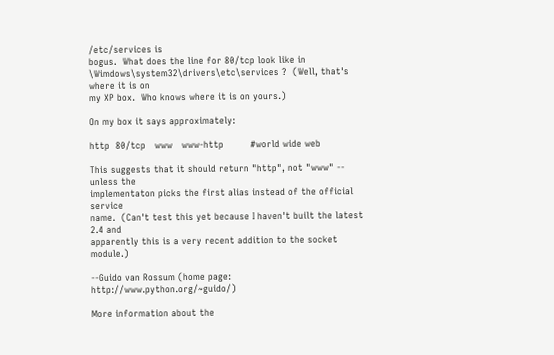/etc/services is
bogus.  What does the line for 80/tcp look like in
\Wimdows\system32\drivers\etc\services ?  (Well, that's where it is on
my XP box.  Who knows where it is on yours.)

On my box it says approximately:

http  80/tcp   www   www-http         #world wide web

This suggests that it should return "http", not "www" -- unless the
implementaton picks the first alias instead of the official service
name.  (Can't test this yet because I haven't built the latest 2.4 and
apparently this is a very recent addition to the socket module.)

--Guido van Rossum (home page: http://www.python.org/~guido/)

More information about the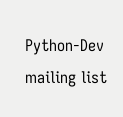Python-Dev mailing list